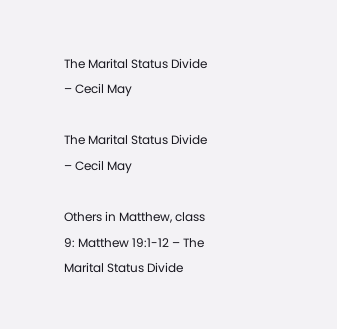The Marital Status Divide – Cecil May

The Marital Status Divide – Cecil May

Others in Matthew, class 9: Matthew 19:1-12 – The Marital Status Divide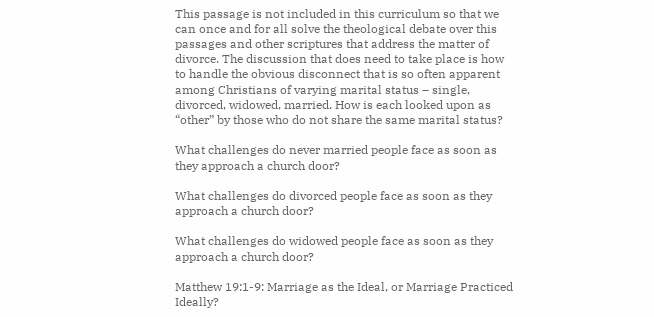This passage is not included in this curriculum so that we can once and for all solve the theological debate over this passages and other scriptures that address the matter of divorce. The discussion that does need to take place is how to handle the obvious disconnect that is so often apparent among Christians of varying marital status – single, divorced, widowed, married. How is each looked upon as “other” by those who do not share the same marital status?

What challenges do never married people face as soon as they approach a church door?

What challenges do divorced people face as soon as they approach a church door?

What challenges do widowed people face as soon as they approach a church door?

Matthew 19:1-9: Marriage as the Ideal, or Marriage Practiced Ideally?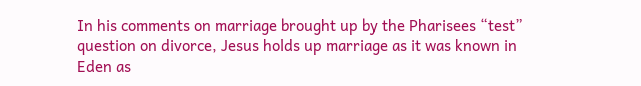In his comments on marriage brought up by the Pharisees “test” question on divorce, Jesus holds up marriage as it was known in Eden as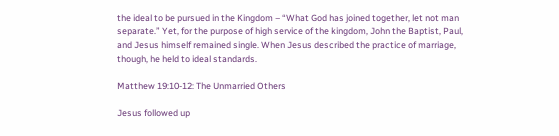the ideal to be pursued in the Kingdom – “What God has joined together, let not man separate.” Yet, for the purpose of high service of the kingdom, John the Baptist, Paul, and Jesus himself remained single. When Jesus described the practice of marriage, though, he held to ideal standards.

Matthew 19:10-12: The Unmarried Others

Jesus followed up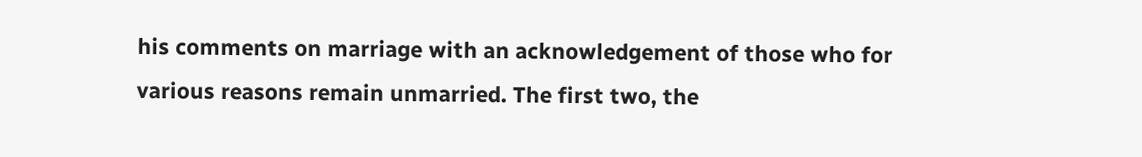his comments on marriage with an acknowledgement of those who for various reasons remain unmarried. The first two, the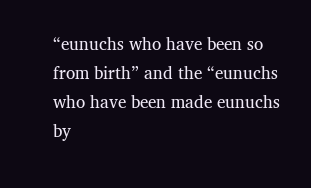“eunuchs who have been so from birth” and the “eunuchs who have been made eunuchs by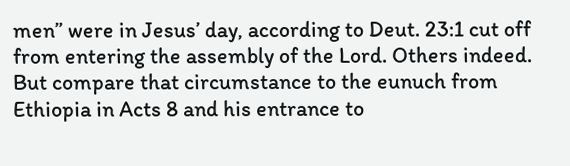men” were in Jesus’ day, according to Deut. 23:1 cut off from entering the assembly of the Lord. Others indeed. But compare that circumstance to the eunuch from Ethiopia in Acts 8 and his entrance to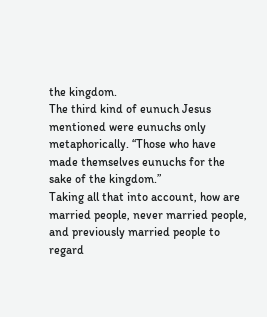the kingdom.
The third kind of eunuch Jesus mentioned were eunuchs only metaphorically. “Those who have made themselves eunuchs for the sake of the kingdom.”
Taking all that into account, how are married people, never married people, and previously married people to regard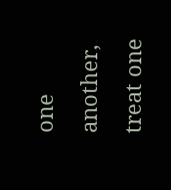one another, treat one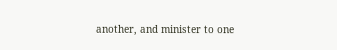another, and minister to one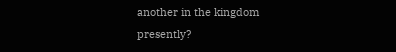another in the kingdom presently?